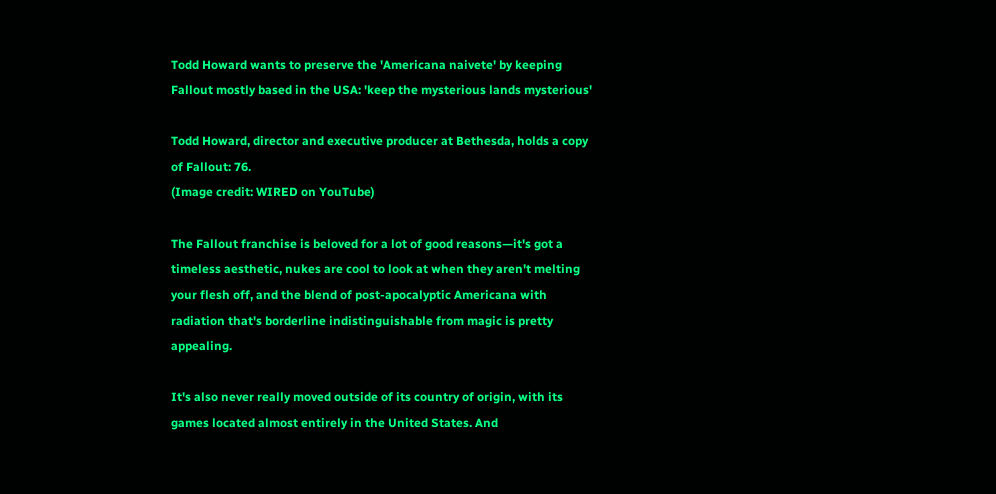Todd Howard wants to preserve the 'Americana naivete' by keeping Fallout mostly based in the USA: 'keep the mysterious lands mysterious'

Todd Howard, director and executive producer at Bethesda, holds a copy of Fallout: 76.
(Image credit: WIRED on YouTube)

The Fallout franchise is beloved for a lot of good reasons—it's got a timeless aesthetic, nukes are cool to look at when they aren't melting your flesh off, and the blend of post-apocalyptic Americana with radiation that's borderline indistinguishable from magic is pretty appealing.

It's also never really moved outside of its country of origin, with its games located almost entirely in the United States. And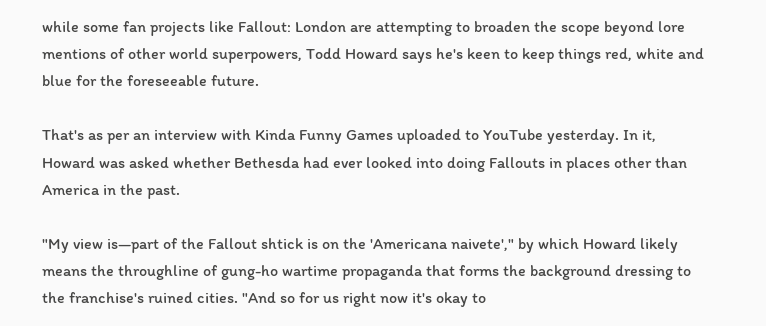while some fan projects like Fallout: London are attempting to broaden the scope beyond lore mentions of other world superpowers, Todd Howard says he's keen to keep things red, white and blue for the foreseeable future.

That's as per an interview with Kinda Funny Games uploaded to YouTube yesterday. In it, Howard was asked whether Bethesda had ever looked into doing Fallouts in places other than America in the past.

"My view is—part of the Fallout shtick is on the 'Americana naivete'," by which Howard likely means the throughline of gung-ho wartime propaganda that forms the background dressing to the franchise's ruined cities. "And so for us right now it's okay to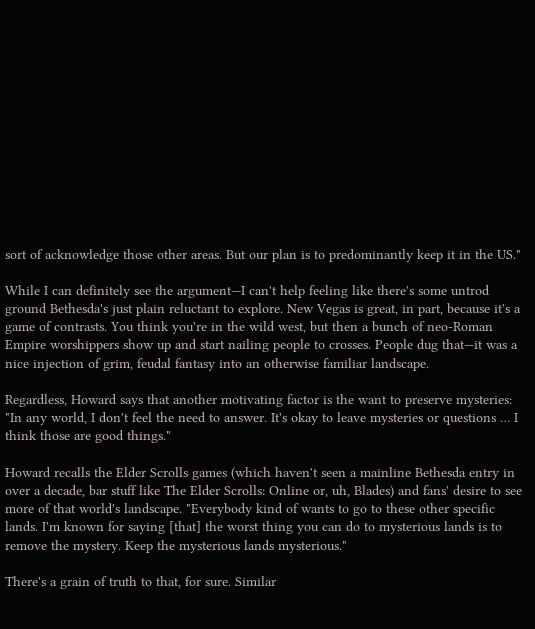sort of acknowledge those other areas. But our plan is to predominantly keep it in the US."

While I can definitely see the argument—I can't help feeling like there's some untrod ground Bethesda's just plain reluctant to explore. New Vegas is great, in part, because it's a game of contrasts. You think you're in the wild west, but then a bunch of neo-Roman Empire worshippers show up and start nailing people to crosses. People dug that—it was a nice injection of grim, feudal fantasy into an otherwise familiar landscape.

Regardless, Howard says that another motivating factor is the want to preserve mysteries: "In any world, I don't feel the need to answer. It's okay to leave mysteries or questions … I think those are good things."

Howard recalls the Elder Scrolls games (which haven't seen a mainline Bethesda entry in over a decade, bar stuff like The Elder Scrolls: Online or, uh, Blades) and fans' desire to see more of that world's landscape. "Everybody kind of wants to go to these other specific lands. I'm known for saying [that] the worst thing you can do to mysterious lands is to remove the mystery. Keep the mysterious lands mysterious."

There's a grain of truth to that, for sure. Similar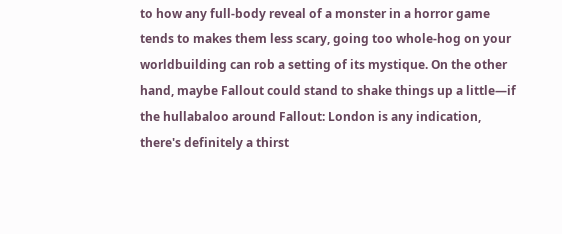to how any full-body reveal of a monster in a horror game tends to makes them less scary, going too whole-hog on your worldbuilding can rob a setting of its mystique. On the other hand, maybe Fallout could stand to shake things up a little—if the hullabaloo around Fallout: London is any indication, there's definitely a thirst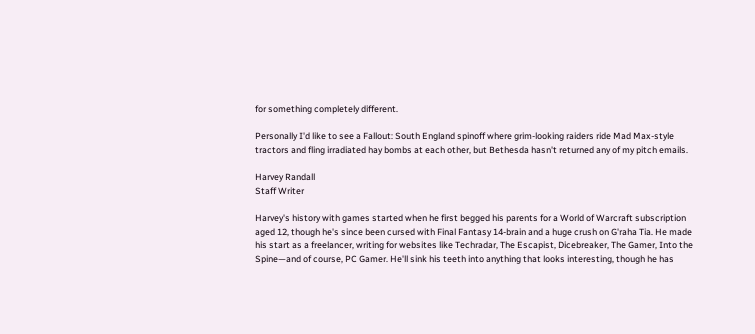for something completely different.

Personally I'd like to see a Fallout: South England spinoff where grim-looking raiders ride Mad Max-style tractors and fling irradiated hay bombs at each other, but Bethesda hasn't returned any of my pitch emails.

Harvey Randall
Staff Writer

Harvey's history with games started when he first begged his parents for a World of Warcraft subscription aged 12, though he's since been cursed with Final Fantasy 14-brain and a huge crush on G'raha Tia. He made his start as a freelancer, writing for websites like Techradar, The Escapist, Dicebreaker, The Gamer, Into the Spine—and of course, PC Gamer. He'll sink his teeth into anything that looks interesting, though he has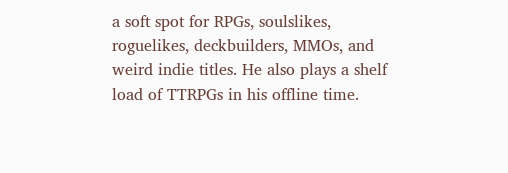a soft spot for RPGs, soulslikes, roguelikes, deckbuilders, MMOs, and weird indie titles. He also plays a shelf load of TTRPGs in his offline time.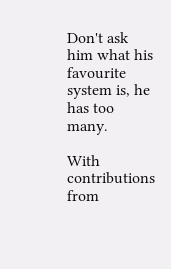Don't ask him what his favourite system is, he has too many.

With contributions from